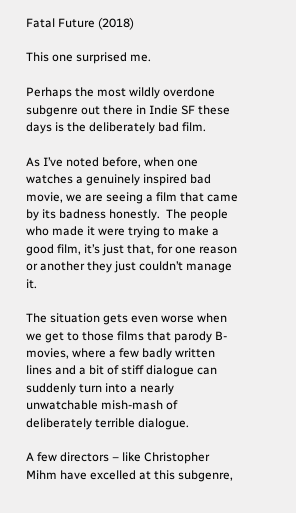Fatal Future (2018)

This one surprised me.

Perhaps the most wildly overdone subgenre out there in Indie SF these days is the deliberately bad film.

As I’ve noted before, when one watches a genuinely inspired bad movie, we are seeing a film that came by its badness honestly.  The people who made it were trying to make a good film, it’s just that, for one reason or another they just couldn’t manage it.

The situation gets even worse when we get to those films that parody B-movies, where a few badly written lines and a bit of stiff dialogue can suddenly turn into a nearly unwatchable mish-mash of deliberately terrible dialogue.

A few directors – like Christopher Mihm have excelled at this subgenre,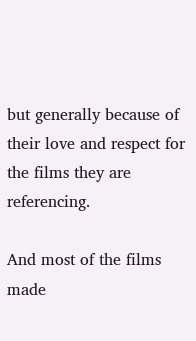but generally because of their love and respect for the films they are referencing.

And most of the films made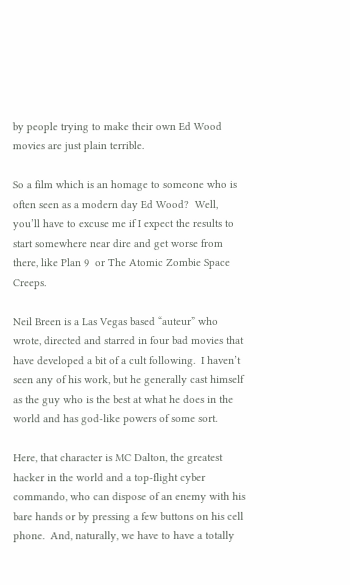by people trying to make their own Ed Wood movies are just plain terrible.

So a film which is an homage to someone who is often seen as a modern day Ed Wood?  Well, you’ll have to excuse me if I expect the results to start somewhere near dire and get worse from there, like Plan 9  or The Atomic Zombie Space Creeps.

Neil Breen is a Las Vegas based “auteur” who wrote, directed and starred in four bad movies that have developed a bit of a cult following.  I haven’t seen any of his work, but he generally cast himself as the guy who is the best at what he does in the world and has god-like powers of some sort.

Here, that character is MC Dalton, the greatest hacker in the world and a top-flight cyber commando, who can dispose of an enemy with his bare hands or by pressing a few buttons on his cell phone.  And, naturally, we have to have a totally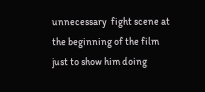unnecessary  fight scene at the beginning of the film just to show him doing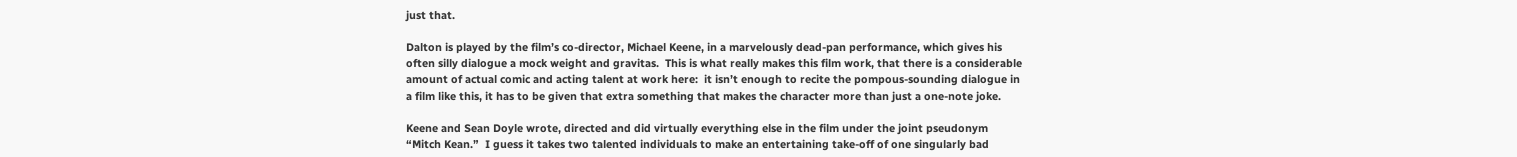just that.

Dalton is played by the film’s co-director, Michael Keene, in a marvelously dead-pan performance, which gives his often silly dialogue a mock weight and gravitas.  This is what really makes this film work, that there is a considerable amount of actual comic and acting talent at work here:  it isn’t enough to recite the pompous-sounding dialogue in a film like this, it has to be given that extra something that makes the character more than just a one-note joke.

Keene and Sean Doyle wrote, directed and did virtually everything else in the film under the joint pseudonym “Mitch Kean.”  I guess it takes two talented individuals to make an entertaining take-off of one singularly bad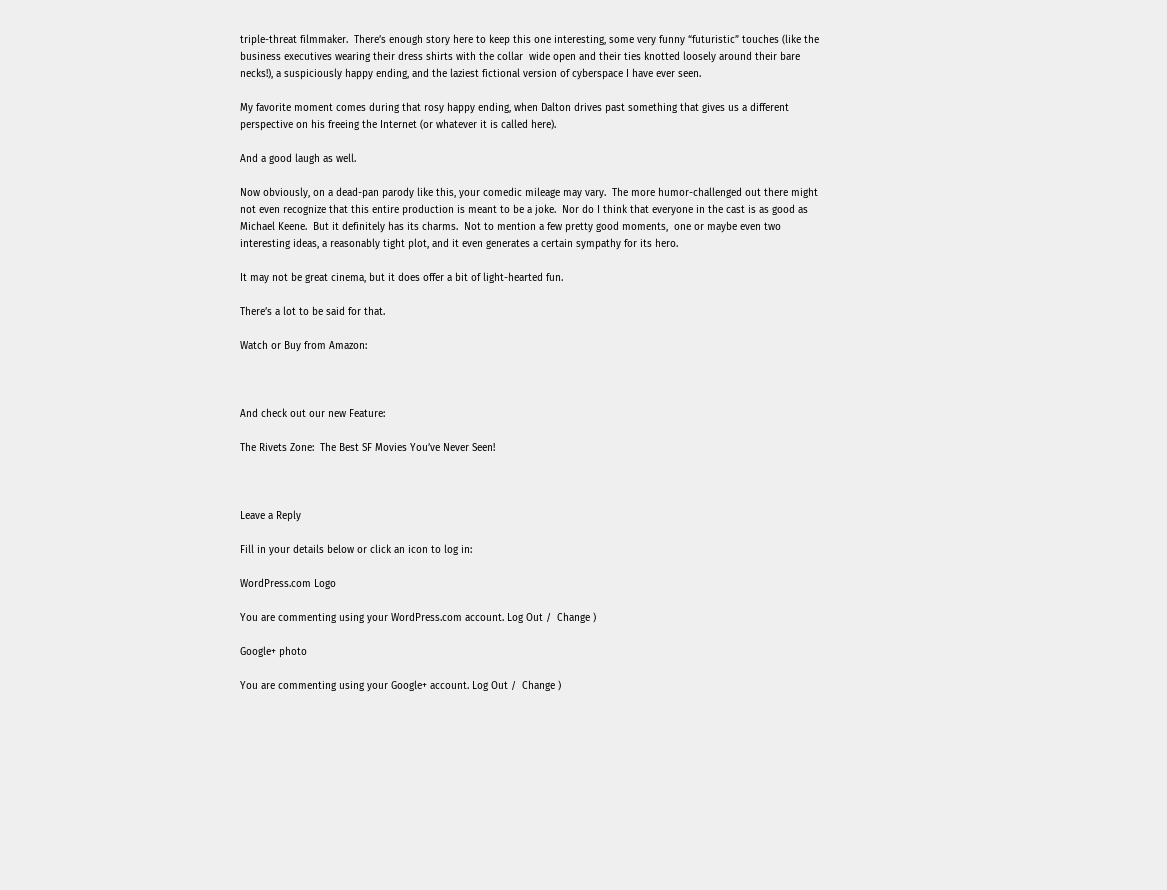triple-threat filmmaker.  There’s enough story here to keep this one interesting, some very funny “futuristic” touches (like the business executives wearing their dress shirts with the collar  wide open and their ties knotted loosely around their bare necks!), a suspiciously happy ending, and the laziest fictional version of cyberspace I have ever seen.

My favorite moment comes during that rosy happy ending, when Dalton drives past something that gives us a different perspective on his freeing the Internet (or whatever it is called here).

And a good laugh as well.

Now obviously, on a dead-pan parody like this, your comedic mileage may vary.  The more humor-challenged out there might not even recognize that this entire production is meant to be a joke.  Nor do I think that everyone in the cast is as good as Michael Keene.  But it definitely has its charms.  Not to mention a few pretty good moments,  one or maybe even two interesting ideas, a reasonably tight plot, and it even generates a certain sympathy for its hero.

It may not be great cinema, but it does offer a bit of light-hearted fun.

There’s a lot to be said for that.

Watch or Buy from Amazon:



And check out our new Feature:

The Rivets Zone:  The Best SF Movies You’ve Never Seen!



Leave a Reply

Fill in your details below or click an icon to log in:

WordPress.com Logo

You are commenting using your WordPress.com account. Log Out /  Change )

Google+ photo

You are commenting using your Google+ account. Log Out /  Change )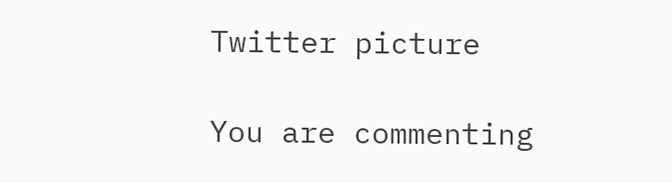Twitter picture

You are commenting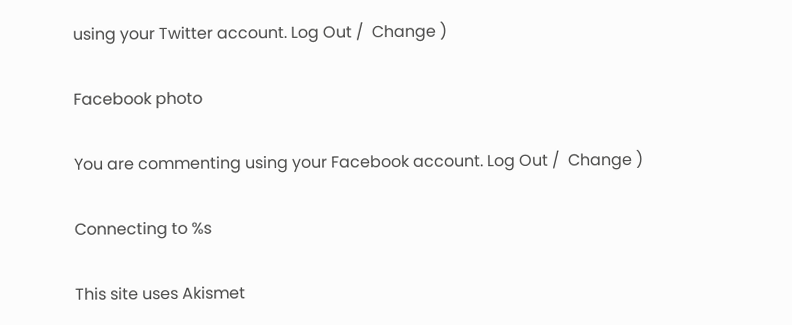using your Twitter account. Log Out /  Change )

Facebook photo

You are commenting using your Facebook account. Log Out /  Change )

Connecting to %s

This site uses Akismet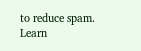to reduce spam. Learn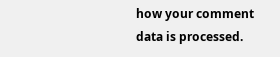how your comment data is processed.